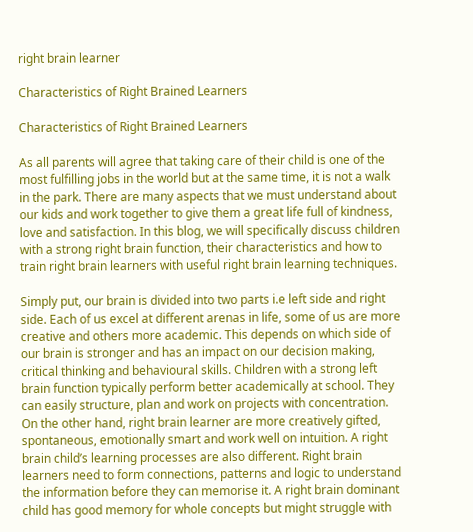right brain learner

Characteristics of Right Brained Learners

Characteristics of Right Brained Learners

As all parents will agree that taking care of their child is one of the most fulfilling jobs in the world but at the same time, it is not a walk in the park. There are many aspects that we must understand about our kids and work together to give them a great life full of kindness, love and satisfaction. In this blog, we will specifically discuss children with a strong right brain function, their characteristics and how to train right brain learners with useful right brain learning techniques.

Simply put, our brain is divided into two parts i.e left side and right side. Each of us excel at different arenas in life, some of us are more creative and others more academic. This depends on which side of our brain is stronger and has an impact on our decision making, critical thinking and behavioural skills. Children with a strong left brain function typically perform better academically at school. They can easily structure, plan and work on projects with concentration. On the other hand, right brain learner are more creatively gifted, spontaneous, emotionally smart and work well on intuition. A right brain child’s learning processes are also different. Right brain learners need to form connections, patterns and logic to understand the information before they can memorise it. A right brain dominant child has good memory for whole concepts but might struggle with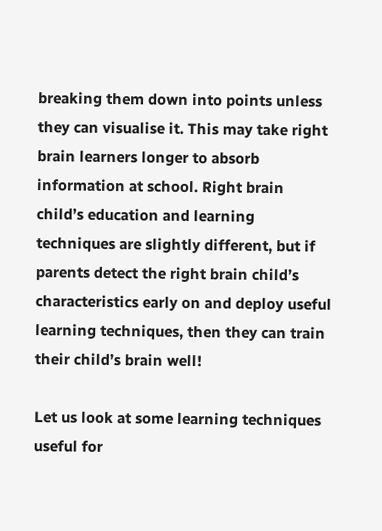breaking them down into points unless they can visualise it. This may take right brain learners longer to absorb information at school. Right brain child’s education and learning techniques are slightly different, but if parents detect the right brain child’s characteristics early on and deploy useful learning techniques, then they can train their child’s brain well!

Let us look at some learning techniques useful for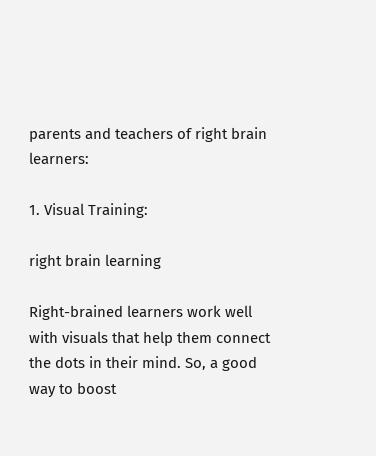parents and teachers of right brain learners:

1. Visual Training:

right brain learning

Right-brained learners work well with visuals that help them connect the dots in their mind. So, a good way to boost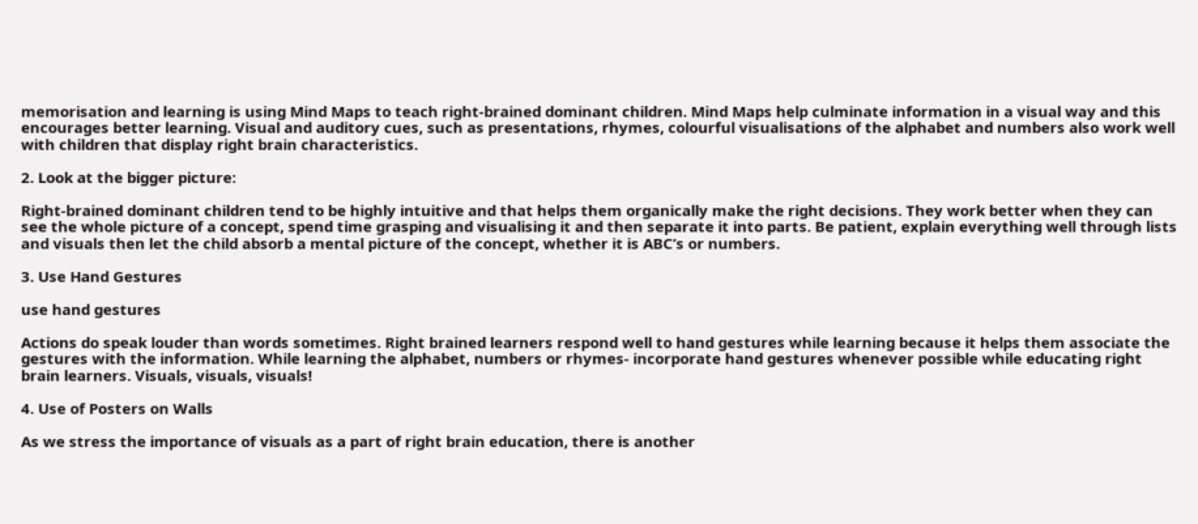memorisation and learning is using Mind Maps to teach right-brained dominant children. Mind Maps help culminate information in a visual way and this encourages better learning. Visual and auditory cues, such as presentations, rhymes, colourful visualisations of the alphabet and numbers also work well with children that display right brain characteristics.

2. Look at the bigger picture:

Right-brained dominant children tend to be highly intuitive and that helps them organically make the right decisions. They work better when they can see the whole picture of a concept, spend time grasping and visualising it and then separate it into parts. Be patient, explain everything well through lists and visuals then let the child absorb a mental picture of the concept, whether it is ABC’s or numbers.

3. Use Hand Gestures

use hand gestures

Actions do speak louder than words sometimes. Right brained learners respond well to hand gestures while learning because it helps them associate the gestures with the information. While learning the alphabet, numbers or rhymes- incorporate hand gestures whenever possible while educating right brain learners. Visuals, visuals, visuals!

4. Use of Posters on Walls

As we stress the importance of visuals as a part of right brain education, there is another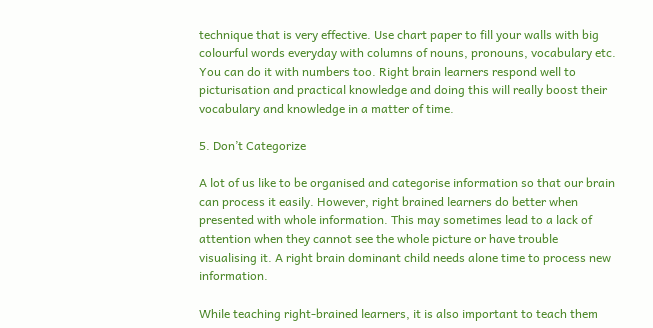technique that is very effective. Use chart paper to fill your walls with big colourful words everyday with columns of nouns, pronouns, vocabulary etc. You can do it with numbers too. Right brain learners respond well to picturisation and practical knowledge and doing this will really boost their vocabulary and knowledge in a matter of time.

5. Don’t Categorize

A lot of us like to be organised and categorise information so that our brain can process it easily. However, right brained learners do better when presented with whole information. This may sometimes lead to a lack of attention when they cannot see the whole picture or have trouble visualising it. A right brain dominant child needs alone time to process new information.

While teaching right-brained learners, it is also important to teach them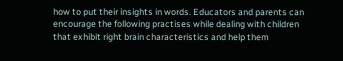how to put their insights in words. Educators and parents can encourage the following practises while dealing with children that exhibit right brain characteristics and help them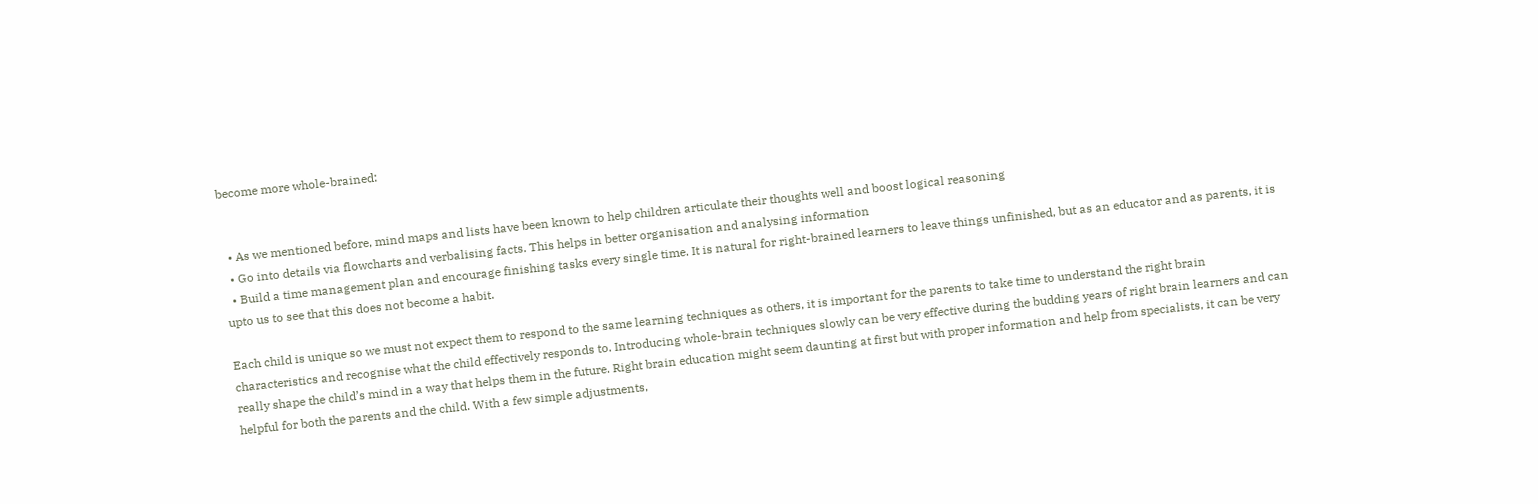become more whole-brained:


  • As we mentioned before, mind maps and lists have been known to help children articulate their thoughts well and boost logical reasoning
  • Go into details via flowcharts and verbalising facts. This helps in better organisation and analysing information
  • Build a time management plan and encourage finishing tasks every single time. It is natural for right-brained learners to leave things unfinished, but as an educator and as parents, it is upto us to see that this does not become a habit.

Each child is unique so we must not expect them to respond to the same learning techniques as others, it is important for the parents to take time to understand the right brain characteristics and recognise what the child effectively responds to. Introducing whole-brain techniques slowly can be very effective during the budding years of right brain learners and can really shape the child’s mind in a way that helps them in the future. Right brain education might seem daunting at first but with proper information and help from specialists, it can be very helpful for both the parents and the child. With a few simple adjustments,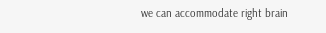we can accommodate right brain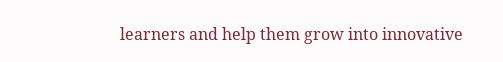learners and help them grow into innovative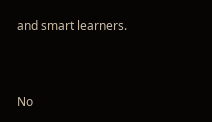and smart learners.



No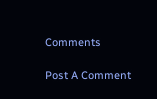Comments

Post A Comment